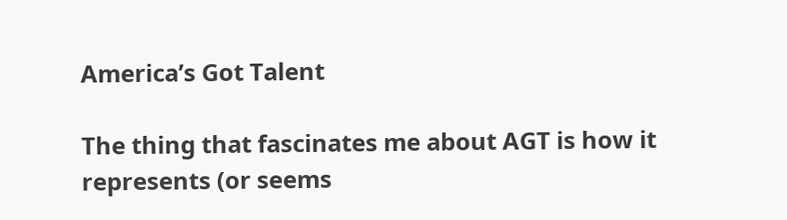America’s Got Talent

The thing that fascinates me about AGT is how it represents (or seems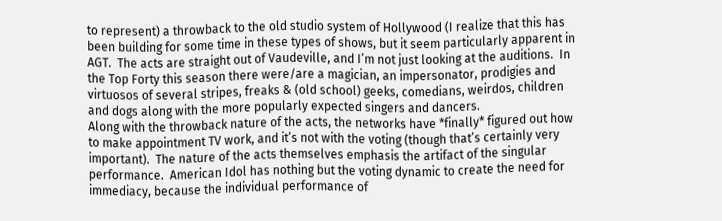to represent) a throwback to the old studio system of Hollywood (I realize that this has been building for some time in these types of shows, but it seem particularly apparent in AGT.  The acts are straight out of Vaudeville, and I’m not just looking at the auditions.  In the Top Forty this season there were/are a magician, an impersonator, prodigies and virtuosos of several stripes, freaks & (old school) geeks, comedians, weirdos, children and dogs along with the more popularly expected singers and dancers.
Along with the throwback nature of the acts, the networks have *finally* figured out how to make appointment TV work, and it’s not with the voting (though that’s certainly very important).  The nature of the acts themselves emphasis the artifact of the singular performance.  American Idol has nothing but the voting dynamic to create the need for immediacy, because the individual performance of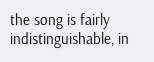the song is fairly indistinguishable, in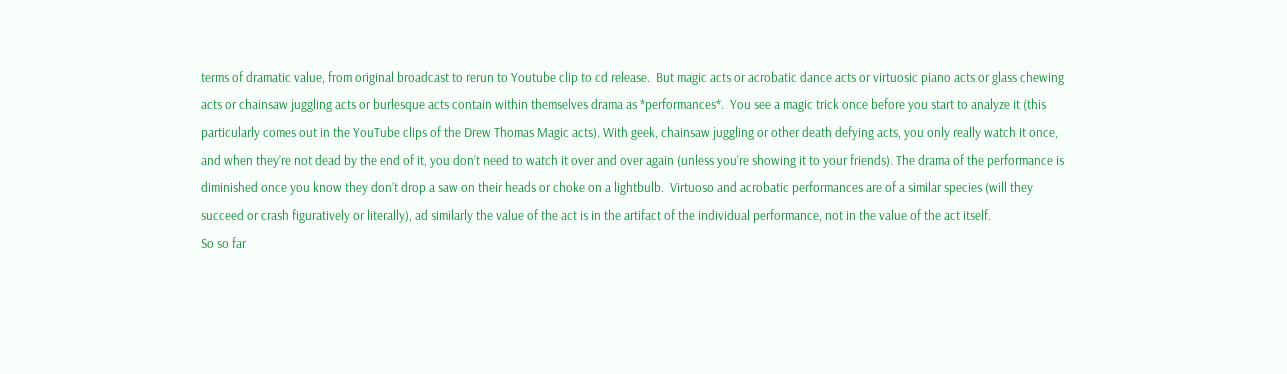terms of dramatic value, from original broadcast to rerun to Youtube clip to cd release.  But magic acts or acrobatic dance acts or virtuosic piano acts or glass chewing acts or chainsaw juggling acts or burlesque acts contain within themselves drama as *performances*.  You see a magic trick once before you start to analyze it (this particularly comes out in the YouTube clips of the Drew Thomas Magic acts). With geek, chainsaw juggling or other death defying acts, you only really watch it once, and when they’re not dead by the end of it, you don’t need to watch it over and over again (unless you’re showing it to your friends). The drama of the performance is diminished once you know they don’t drop a saw on their heads or choke on a lightbulb.  Virtuoso and acrobatic performances are of a similar species (will they succeed or crash figuratively or literally), ad similarly the value of the act is in the artifact of the individual performance, not in the value of the act itself.
So so far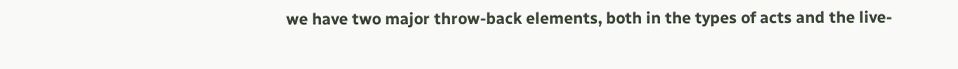we have two major throw-back elements, both in the types of acts and the live-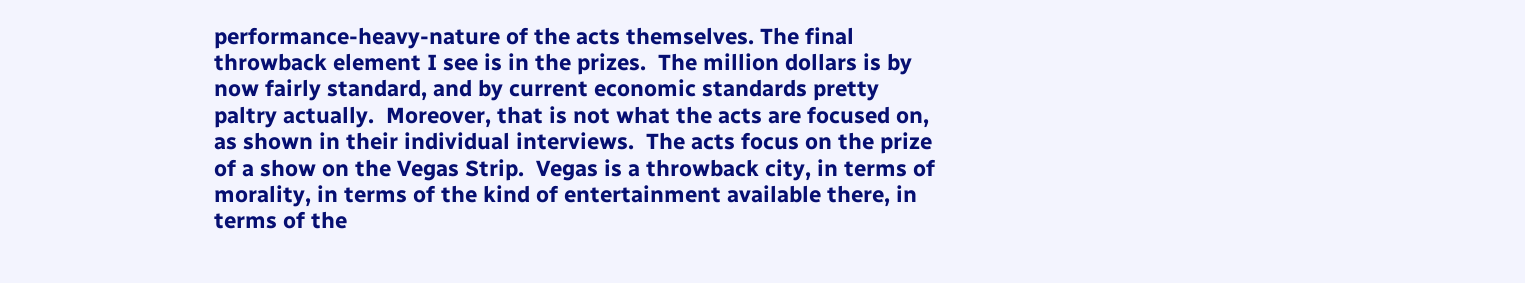performance-heavy-nature of the acts themselves. The final throwback element I see is in the prizes.  The million dollars is by now fairly standard, and by current economic standards pretty paltry actually.  Moreover, that is not what the acts are focused on, as shown in their individual interviews.  The acts focus on the prize of a show on the Vegas Strip.  Vegas is a throwback city, in terms of morality, in terms of the kind of entertainment available there, in terms of the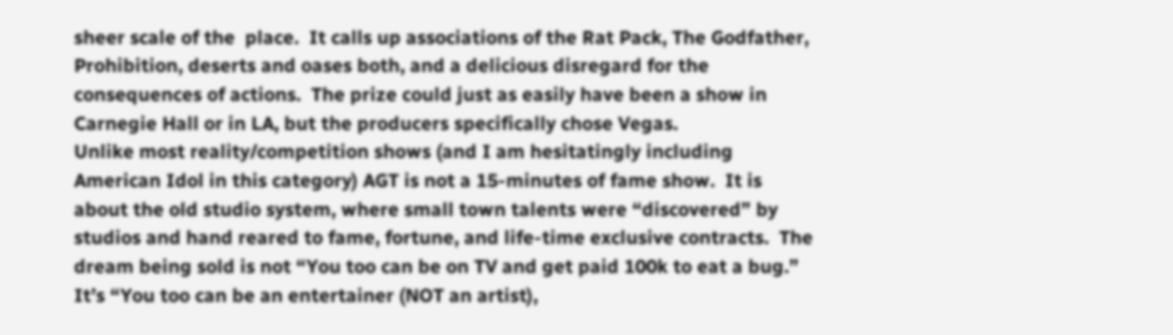sheer scale of the  place.  It calls up associations of the Rat Pack, The Godfather, Prohibition, deserts and oases both, and a delicious disregard for the consequences of actions.  The prize could just as easily have been a show in Carnegie Hall or in LA, but the producers specifically chose Vegas.
Unlike most reality/competition shows (and I am hesitatingly including American Idol in this category) AGT is not a 15-minutes of fame show.  It is about the old studio system, where small town talents were “discovered” by studios and hand reared to fame, fortune, and life-time exclusive contracts.  The dream being sold is not “You too can be on TV and get paid 100k to eat a bug.”  It’s “You too can be an entertainer (NOT an artist),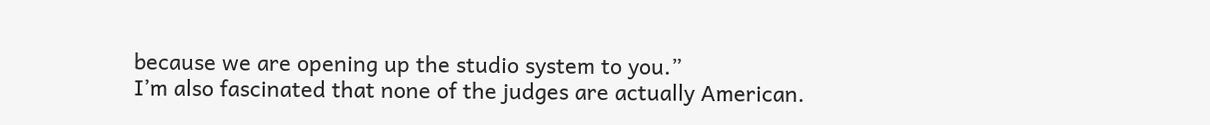because we are opening up the studio system to you.”
I’m also fascinated that none of the judges are actually American.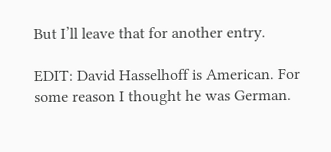But I’ll leave that for another entry.

EDIT: David Hasselhoff is American. For some reason I thought he was German.